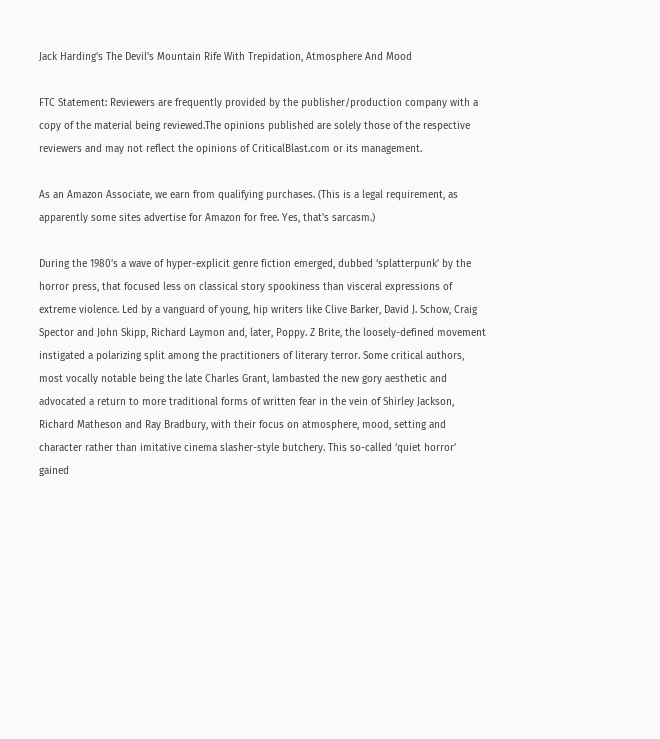Jack Harding's The Devil's Mountain Rife With Trepidation, Atmosphere And Mood

FTC Statement: Reviewers are frequently provided by the publisher/production company with a copy of the material being reviewed.The opinions published are solely those of the respective reviewers and may not reflect the opinions of CriticalBlast.com or its management.

As an Amazon Associate, we earn from qualifying purchases. (This is a legal requirement, as apparently some sites advertise for Amazon for free. Yes, that's sarcasm.)

During the 1980’s a wave of hyper-explicit genre fiction emerged, dubbed ‘splatterpunk’ by the horror press, that focused less on classical story spookiness than visceral expressions of extreme violence. Led by a vanguard of young, hip writers like Clive Barker, David J. Schow, Craig Spector and John Skipp, Richard Laymon and, later, Poppy. Z Brite, the loosely-defined movement instigated a polarizing split among the practitioners of literary terror. Some critical authors, most vocally notable being the late Charles Grant, lambasted the new gory aesthetic and advocated a return to more traditional forms of written fear in the vein of Shirley Jackson, Richard Matheson and Ray Bradbury, with their focus on atmosphere, mood, setting and character rather than imitative cinema slasher-style butchery. This so-called ‘quiet horror’ gained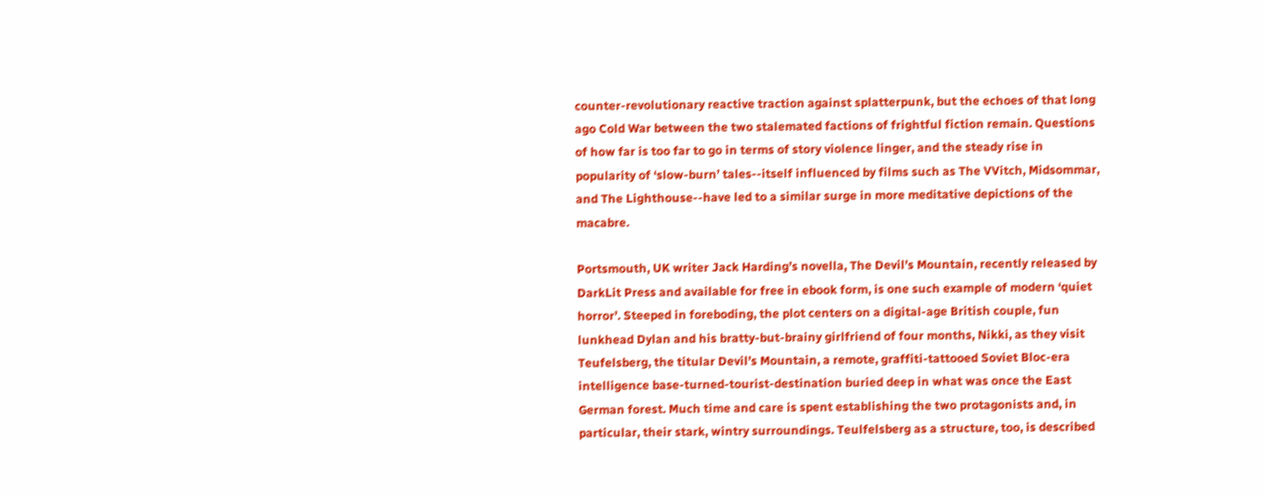counter-revolutionary reactive traction against splatterpunk, but the echoes of that long ago Cold War between the two stalemated factions of frightful fiction remain. Questions of how far is too far to go in terms of story violence linger, and the steady rise in popularity of ‘slow-burn’ tales--itself influenced by films such as The VVitch, Midsommar, and The Lighthouse--have led to a similar surge in more meditative depictions of the macabre.

Portsmouth, UK writer Jack Harding’s novella, The Devil’s Mountain, recently released by DarkLit Press and available for free in ebook form, is one such example of modern ‘quiet horror’. Steeped in foreboding, the plot centers on a digital-age British couple, fun lunkhead Dylan and his bratty-but-brainy girlfriend of four months, Nikki, as they visit Teufelsberg, the titular Devil’s Mountain, a remote, graffiti-tattooed Soviet Bloc-era intelligence base-turned-tourist-destination buried deep in what was once the East German forest. Much time and care is spent establishing the two protagonists and, in particular, their stark, wintry surroundings. Teulfelsberg as a structure, too, is described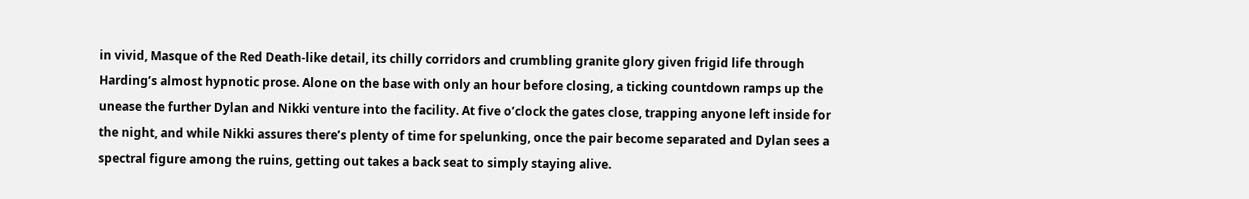in vivid, Masque of the Red Death-like detail, its chilly corridors and crumbling granite glory given frigid life through Harding’s almost hypnotic prose. Alone on the base with only an hour before closing, a ticking countdown ramps up the unease the further Dylan and Nikki venture into the facility. At five o’clock the gates close, trapping anyone left inside for the night, and while Nikki assures there’s plenty of time for spelunking, once the pair become separated and Dylan sees a spectral figure among the ruins, getting out takes a back seat to simply staying alive.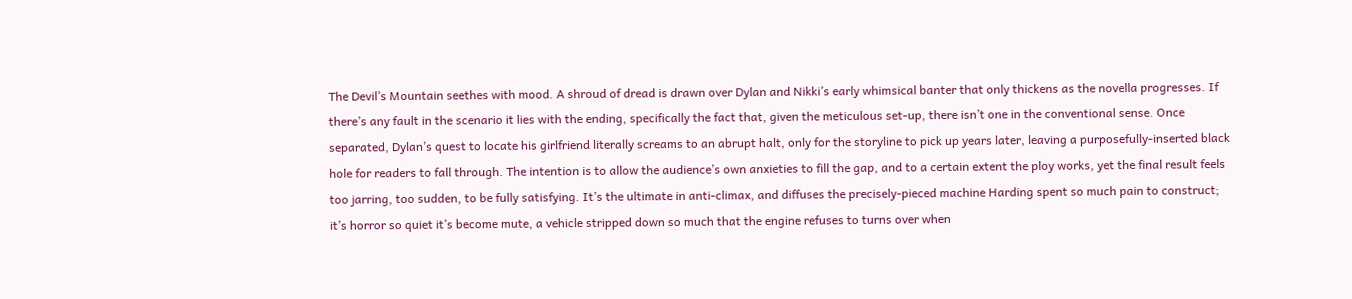The Devil’s Mountain seethes with mood. A shroud of dread is drawn over Dylan and Nikki’s early whimsical banter that only thickens as the novella progresses. If there’s any fault in the scenario it lies with the ending, specifically the fact that, given the meticulous set-up, there isn’t one in the conventional sense. Once separated, Dylan’s quest to locate his girlfriend literally screams to an abrupt halt, only for the storyline to pick up years later, leaving a purposefully-inserted black hole for readers to fall through. The intention is to allow the audience’s own anxieties to fill the gap, and to a certain extent the ploy works, yet the final result feels too jarring, too sudden, to be fully satisfying. It’s the ultimate in anti-climax, and diffuses the precisely-pieced machine Harding spent so much pain to construct; it’s horror so quiet it’s become mute, a vehicle stripped down so much that the engine refuses to turns over when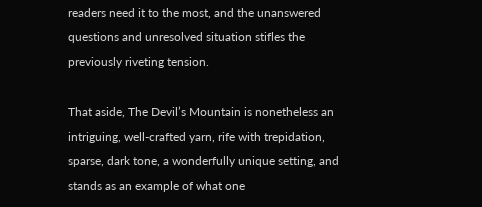readers need it to the most, and the unanswered questions and unresolved situation stifles the previously riveting tension.

That aside, The Devil’s Mountain is nonetheless an intriguing, well-crafted yarn, rife with trepidation, sparse, dark tone, a wonderfully unique setting, and stands as an example of what one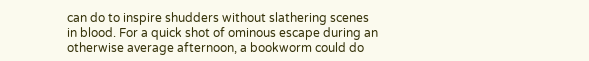can do to inspire shudders without slathering scenes in blood. For a quick shot of ominous escape during an otherwise average afternoon, a bookworm could do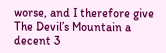worse, and I therefore give The Devil’s Mountain a decent 3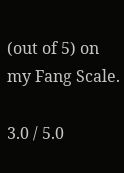(out of 5) on my Fang Scale.

3.0 / 5.0